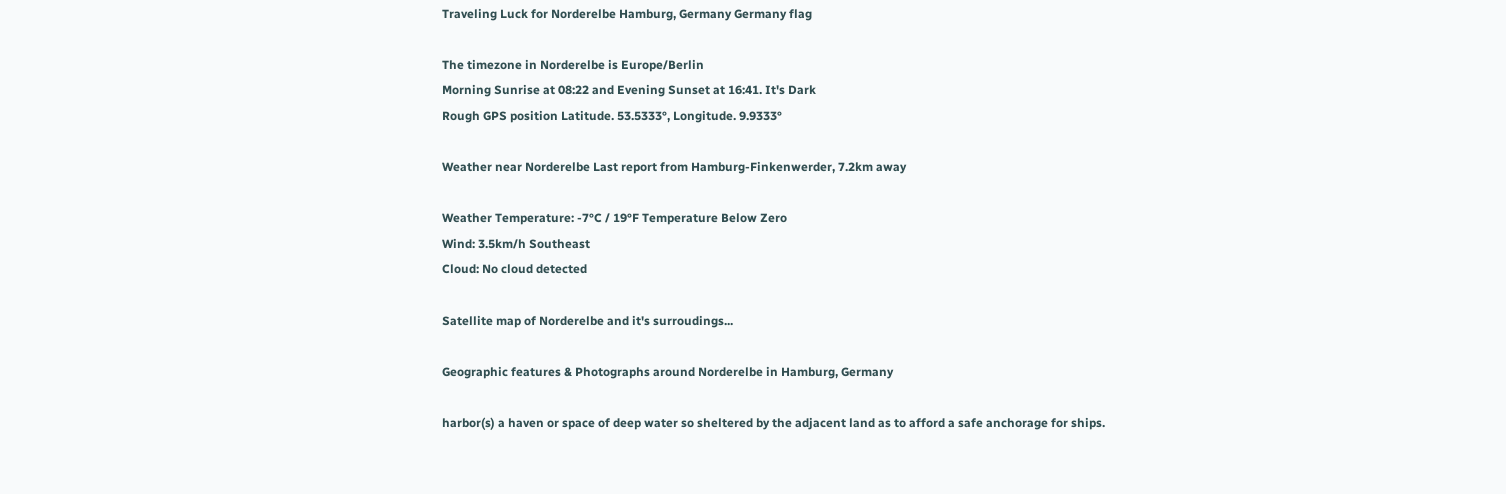Traveling Luck for Norderelbe Hamburg, Germany Germany flag

The timezone in Norderelbe is Europe/Berlin
Morning Sunrise at 08:22 and Evening Sunset at 16:41. It's Dark
Rough GPS position Latitude. 53.5333°, Longitude. 9.9333°

Weather near Norderelbe Last report from Hamburg-Finkenwerder, 7.2km away

Weather Temperature: -7°C / 19°F Temperature Below Zero
Wind: 3.5km/h Southeast
Cloud: No cloud detected

Satellite map of Norderelbe and it's surroudings...

Geographic features & Photographs around Norderelbe in Hamburg, Germany

harbor(s) a haven or space of deep water so sheltered by the adjacent land as to afford a safe anchorage for ships.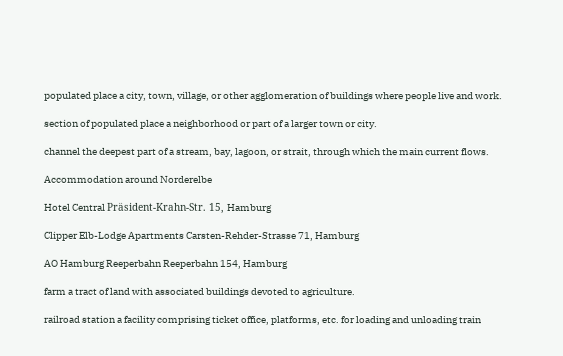populated place a city, town, village, or other agglomeration of buildings where people live and work.

section of populated place a neighborhood or part of a larger town or city.

channel the deepest part of a stream, bay, lagoon, or strait, through which the main current flows.

Accommodation around Norderelbe

Hotel Central Präsident-Krahn-Str. 15, Hamburg

Clipper Elb-Lodge Apartments Carsten-Rehder-Strasse 71, Hamburg

AO Hamburg Reeperbahn Reeperbahn 154, Hamburg

farm a tract of land with associated buildings devoted to agriculture.

railroad station a facility comprising ticket office, platforms, etc. for loading and unloading train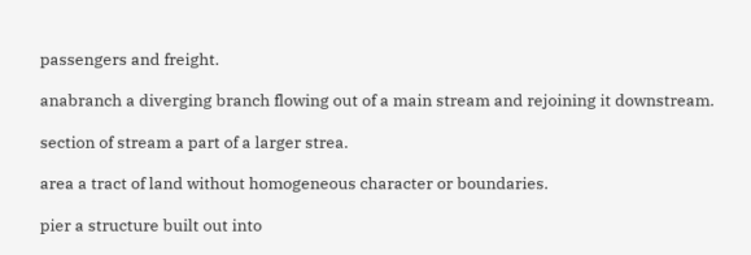passengers and freight.

anabranch a diverging branch flowing out of a main stream and rejoining it downstream.

section of stream a part of a larger strea.

area a tract of land without homogeneous character or boundaries.

pier a structure built out into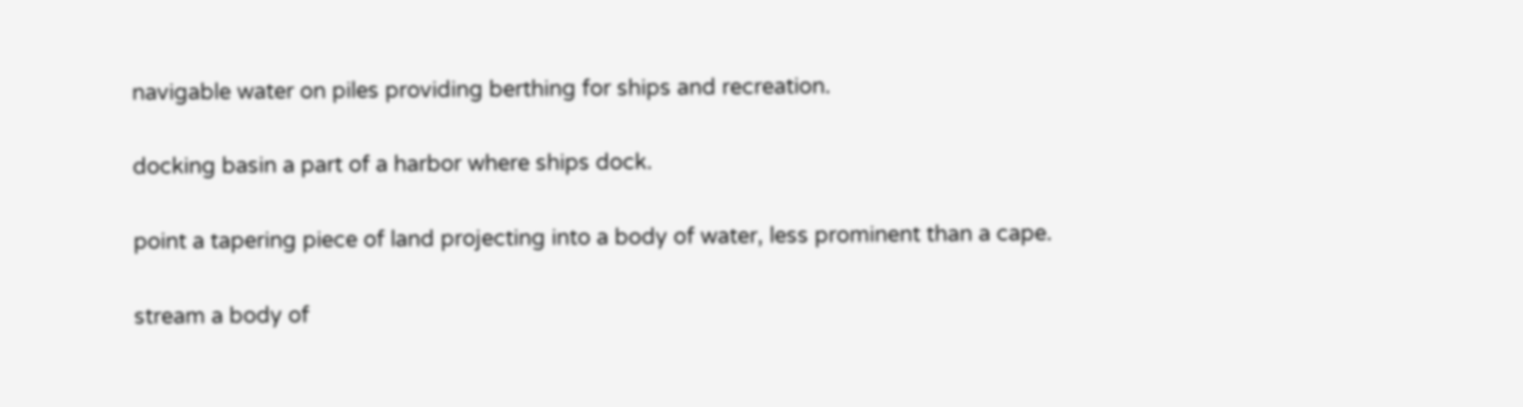navigable water on piles providing berthing for ships and recreation.

docking basin a part of a harbor where ships dock.

point a tapering piece of land projecting into a body of water, less prominent than a cape.

stream a body of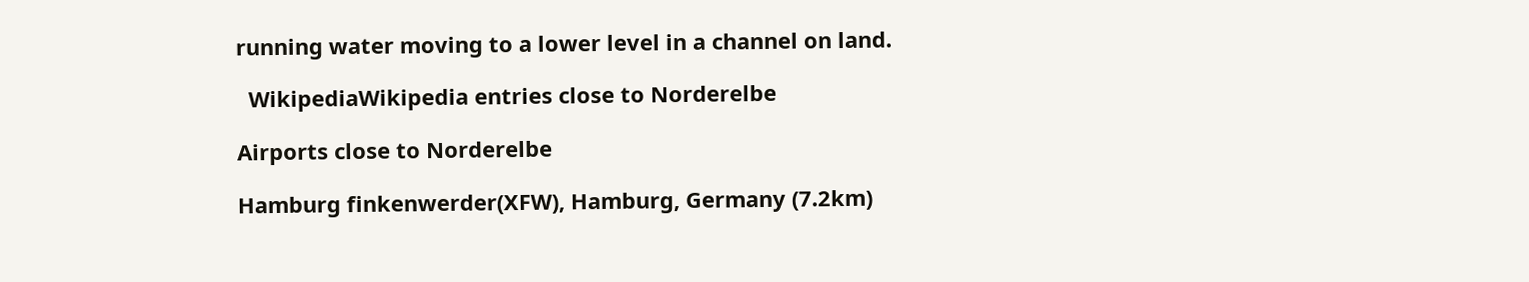running water moving to a lower level in a channel on land.

  WikipediaWikipedia entries close to Norderelbe

Airports close to Norderelbe

Hamburg finkenwerder(XFW), Hamburg, Germany (7.2km)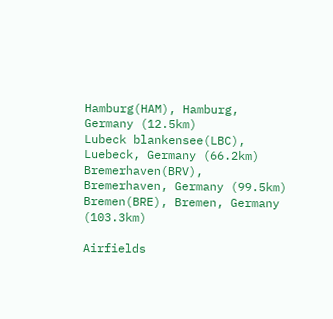Hamburg(HAM), Hamburg, Germany (12.5km)
Lubeck blankensee(LBC), Luebeck, Germany (66.2km)
Bremerhaven(BRV), Bremerhaven, Germany (99.5km)
Bremen(BRE), Bremen, Germany (103.3km)

Airfields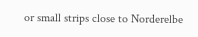or small strips close to Norderelbe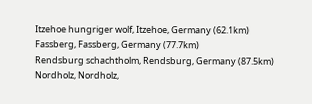Itzehoe hungriger wolf, Itzehoe, Germany (62.1km)
Fassberg, Fassberg, Germany (77.7km)
Rendsburg schachtholm, Rendsburg, Germany (87.5km)
Nordholz, Nordholz,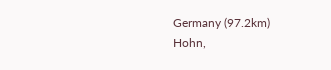Germany (97.2km)
Hohn,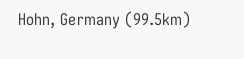Hohn, Germany (99.5km)